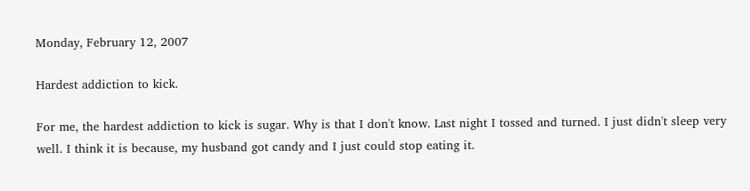Monday, February 12, 2007

Hardest addiction to kick.

For me, the hardest addiction to kick is sugar. Why is that I don't know. Last night I tossed and turned. I just didn't sleep very well. I think it is because, my husband got candy and I just could stop eating it.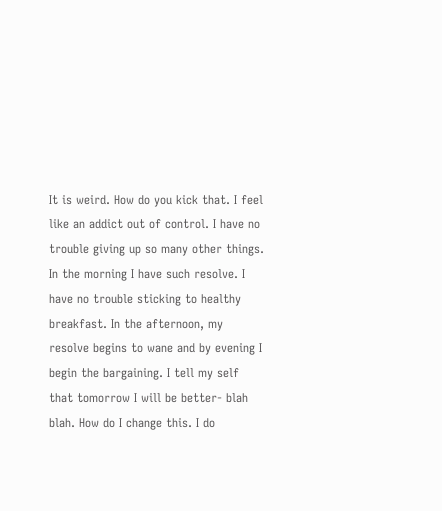It is weird. How do you kick that. I feel like an addict out of control. I have no trouble giving up so many other things.
In the morning I have such resolve. I have no trouble sticking to healthy breakfast. In the afternoon, my resolve begins to wane and by evening I begin the bargaining. I tell my self that tomorrow I will be better- blah blah. How do I change this. I do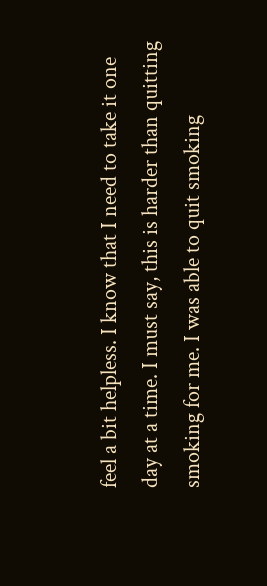feel a bit helpless. I know that I need to take it one day at a time. I must say, this is harder than quitting smoking for me. I was able to quit smoking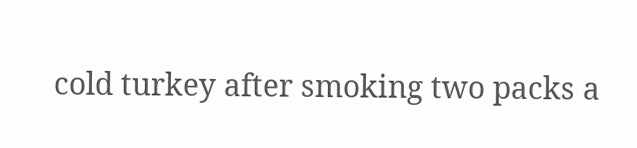cold turkey after smoking two packs a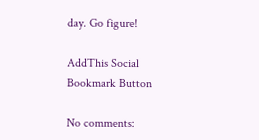day. Go figure!

AddThis Social Bookmark Button

No comments: